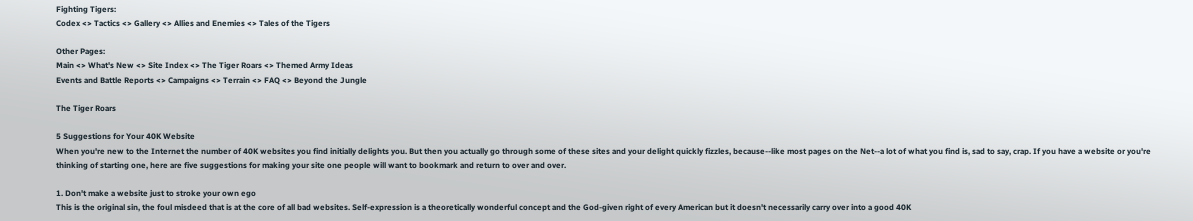Fighting Tigers:
Codex <> Tactics <> Gallery <> Allies and Enemies <> Tales of the Tigers

Other Pages:
Main <> What's New <> Site Index <> The Tiger Roars <> Themed Army Ideas
Events and Battle Reports <> Campaigns <> Terrain <> FAQ <> Beyond the Jungle

The Tiger Roars

5 Suggestions for Your 40K Website
When you're new to the Internet the number of 40K websites you find initially delights you. But then you actually go through some of these sites and your delight quickly fizzles, because--like most pages on the Net--a lot of what you find is, sad to say, crap. If you have a website or you're thinking of starting one, here are five suggestions for making your site one people will want to bookmark and return to over and over.

1. Don't make a website just to stroke your own ego
This is the original sin, the foul misdeed that is at the core of all bad websites. Self-expression is a theoretically wonderful concept and the God-given right of every American but it doesn't necessarily carry over into a good 40K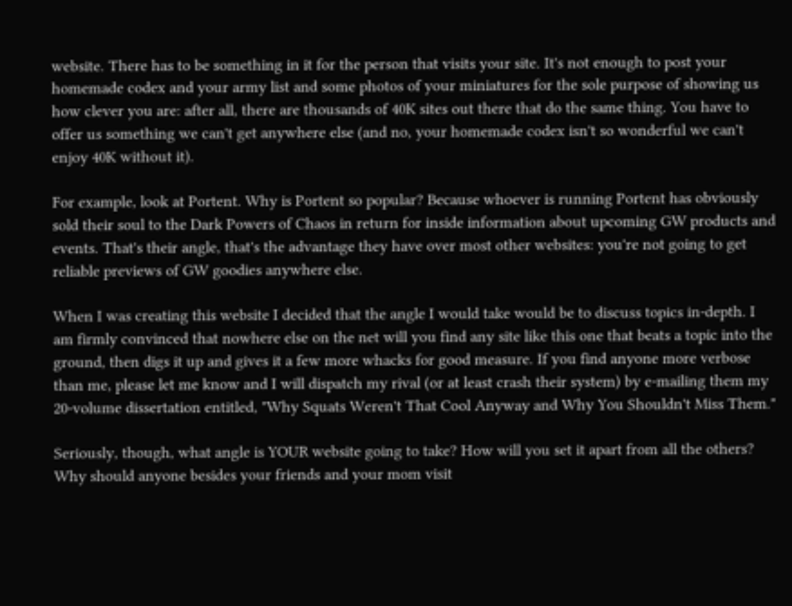website. There has to be something in it for the person that visits your site. It's not enough to post your homemade codex and your army list and some photos of your miniatures for the sole purpose of showing us how clever you are: after all, there are thousands of 40K sites out there that do the same thing. You have to offer us something we can't get anywhere else (and no, your homemade codex isn't so wonderful we can't enjoy 40K without it).

For example, look at Portent. Why is Portent so popular? Because whoever is running Portent has obviously sold their soul to the Dark Powers of Chaos in return for inside information about upcoming GW products and events. That's their angle, that's the advantage they have over most other websites: you're not going to get reliable previews of GW goodies anywhere else.

When I was creating this website I decided that the angle I would take would be to discuss topics in-depth. I am firmly convinced that nowhere else on the net will you find any site like this one that beats a topic into the ground, then digs it up and gives it a few more whacks for good measure. If you find anyone more verbose than me, please let me know and I will dispatch my rival (or at least crash their system) by e-mailing them my 20-volume dissertation entitled, "Why Squats Weren't That Cool Anyway and Why You Shouldn't Miss Them."

Seriously, though, what angle is YOUR website going to take? How will you set it apart from all the others? Why should anyone besides your friends and your mom visit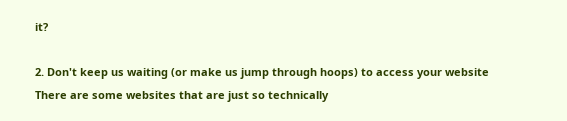it?

2. Don't keep us waiting (or make us jump through hoops) to access your website
There are some websites that are just so technically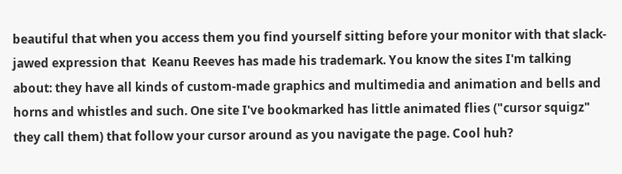beautiful that when you access them you find yourself sitting before your monitor with that slack-jawed expression that  Keanu Reeves has made his trademark. You know the sites I'm talking about: they have all kinds of custom-made graphics and multimedia and animation and bells and horns and whistles and such. One site I've bookmarked has little animated flies ("cursor squigz" they call them) that follow your cursor around as you navigate the page. Cool huh?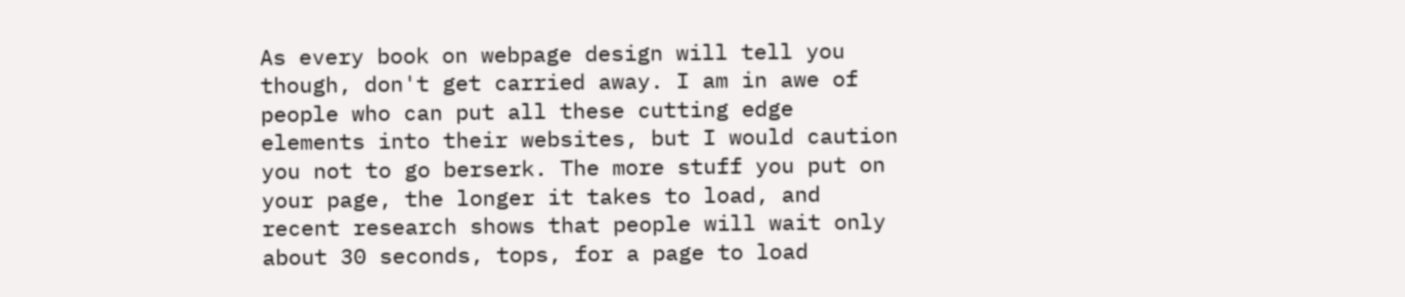As every book on webpage design will tell you though, don't get carried away. I am in awe of people who can put all these cutting edge elements into their websites, but I would caution you not to go berserk. The more stuff you put on your page, the longer it takes to load, and recent research shows that people will wait only about 30 seconds, tops, for a page to load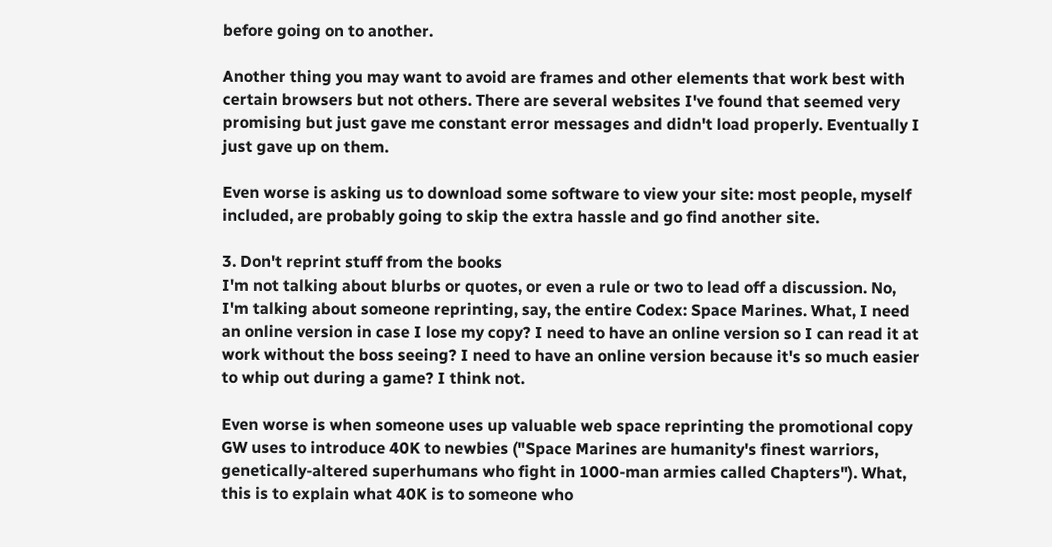before going on to another.

Another thing you may want to avoid are frames and other elements that work best with certain browsers but not others. There are several websites I've found that seemed very promising but just gave me constant error messages and didn't load properly. Eventually I just gave up on them.

Even worse is asking us to download some software to view your site: most people, myself included, are probably going to skip the extra hassle and go find another site.

3. Don't reprint stuff from the books
I'm not talking about blurbs or quotes, or even a rule or two to lead off a discussion. No, I'm talking about someone reprinting, say, the entire Codex: Space Marines. What, I need an online version in case I lose my copy? I need to have an online version so I can read it at work without the boss seeing? I need to have an online version because it's so much easier to whip out during a game? I think not.

Even worse is when someone uses up valuable web space reprinting the promotional copy GW uses to introduce 40K to newbies ("Space Marines are humanity's finest warriors, genetically-altered superhumans who fight in 1000-man armies called Chapters"). What, this is to explain what 40K is to someone who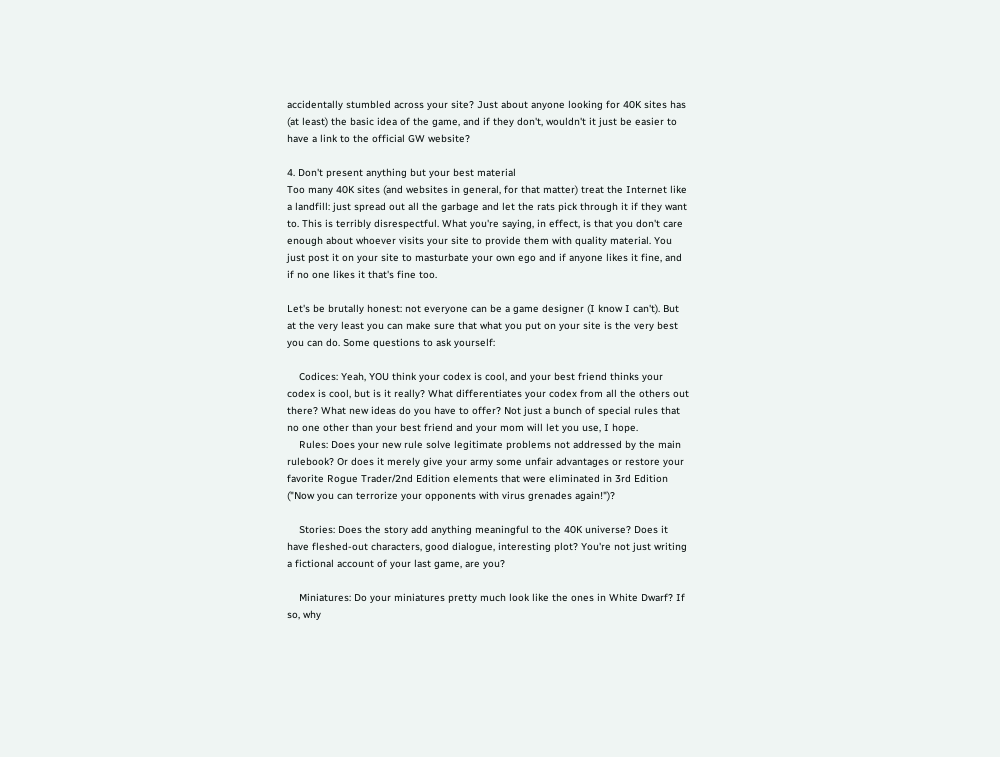accidentally stumbled across your site? Just about anyone looking for 40K sites has (at least) the basic idea of the game, and if they don't, wouldn't it just be easier to have a link to the official GW website?

4. Don't present anything but your best material
Too many 40K sites (and websites in general, for that matter) treat the Internet like a landfill: just spread out all the garbage and let the rats pick through it if they want to. This is terribly disrespectful. What you're saying, in effect, is that you don't care enough about whoever visits your site to provide them with quality material. You just post it on your site to masturbate your own ego and if anyone likes it fine, and if no one likes it that's fine too.

Let's be brutally honest: not everyone can be a game designer (I know I can't). But at the very least you can make sure that what you put on your site is the very best you can do. Some questions to ask yourself:

    Codices: Yeah, YOU think your codex is cool, and your best friend thinks your codex is cool, but is it really? What differentiates your codex from all the others out there? What new ideas do you have to offer? Not just a bunch of special rules that no one other than your best friend and your mom will let you use, I hope.
    Rules: Does your new rule solve legitimate problems not addressed by the main rulebook? Or does it merely give your army some unfair advantages or restore your favorite Rogue Trader/2nd Edition elements that were eliminated in 3rd Edition ("Now you can terrorize your opponents with virus grenades again!")?

    Stories: Does the story add anything meaningful to the 40K universe? Does it have fleshed-out characters, good dialogue, interesting plot? You're not just writing a fictional account of your last game, are you?

    Miniatures: Do your miniatures pretty much look like the ones in White Dwarf? If so, why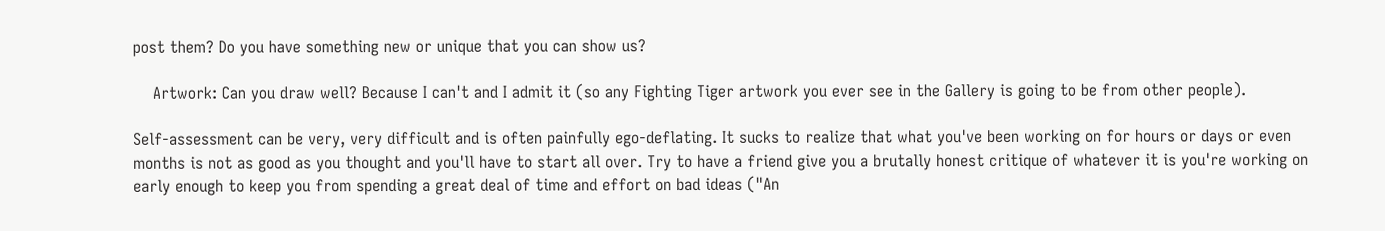post them? Do you have something new or unique that you can show us?

    Artwork: Can you draw well? Because I can't and I admit it (so any Fighting Tiger artwork you ever see in the Gallery is going to be from other people).

Self-assessment can be very, very difficult and is often painfully ego-deflating. It sucks to realize that what you've been working on for hours or days or even months is not as good as you thought and you'll have to start all over. Try to have a friend give you a brutally honest critique of whatever it is you're working on early enough to keep you from spending a great deal of time and effort on bad ideas ("An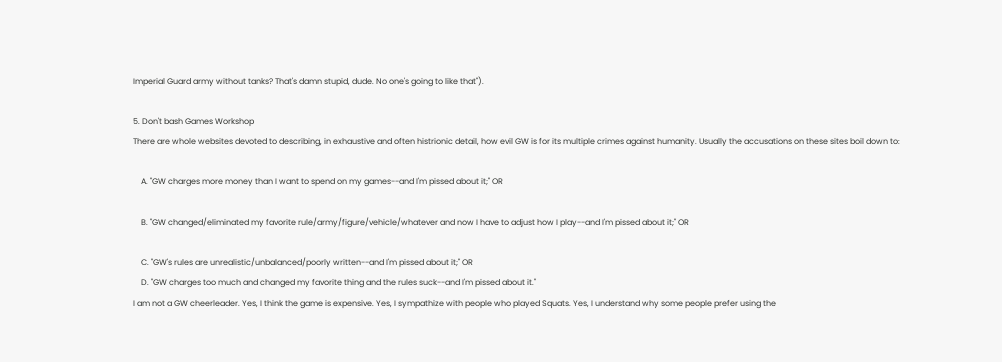Imperial Guard army without tanks? That's damn stupid, dude. No one's going to like that").

5. Don't bash Games Workshop
There are whole websites devoted to describing, in exhaustive and often histrionic detail, how evil GW is for its multiple crimes against humanity. Usually the accusations on these sites boil down to:

    A. "GW charges more money than I want to spend on my games--and I'm pissed about it;" OR

    B. "GW changed/eliminated my favorite rule/army/figure/vehicle/whatever and now I have to adjust how I play--and I'm pissed about it;" OR

    C. "GW's rules are unrealistic/unbalanced/poorly written--and I'm pissed about it;" OR
    D. "GW charges too much and changed my favorite thing and the rules suck--and I'm pissed about it."
I am not a GW cheerleader. Yes, I think the game is expensive. Yes, I sympathize with people who played Squats. Yes, I understand why some people prefer using the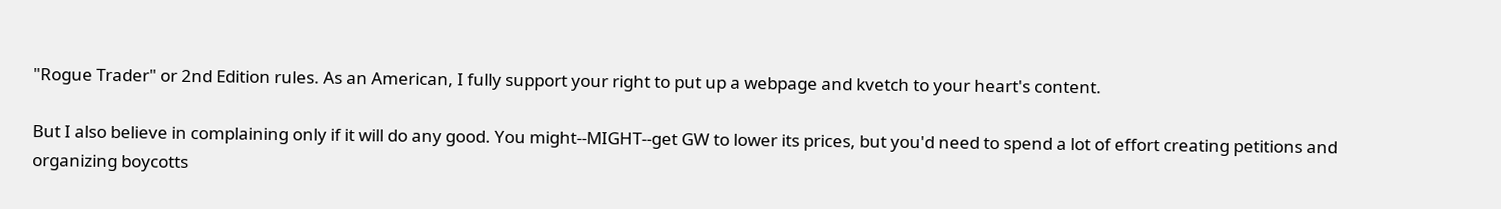"Rogue Trader" or 2nd Edition rules. As an American, I fully support your right to put up a webpage and kvetch to your heart's content.

But I also believe in complaining only if it will do any good. You might--MIGHT--get GW to lower its prices, but you'd need to spend a lot of effort creating petitions and organizing boycotts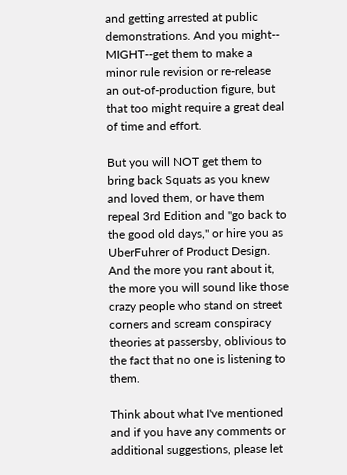and getting arrested at public demonstrations. And you might-- MIGHT--get them to make a minor rule revision or re-release an out-of-production figure, but that too might require a great deal of time and effort.

But you will NOT get them to bring back Squats as you knew and loved them, or have them repeal 3rd Edition and "go back to the good old days," or hire you as UberFuhrer of Product Design. And the more you rant about it, the more you will sound like those crazy people who stand on street corners and scream conspiracy theories at passersby, oblivious to the fact that no one is listening to them.

Think about what I've mentioned and if you have any comments or additional suggestions, please let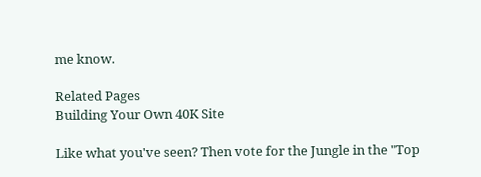me know.

Related Pages
Building Your Own 40K Site

Like what you've seen? Then vote for the Jungle in the "Top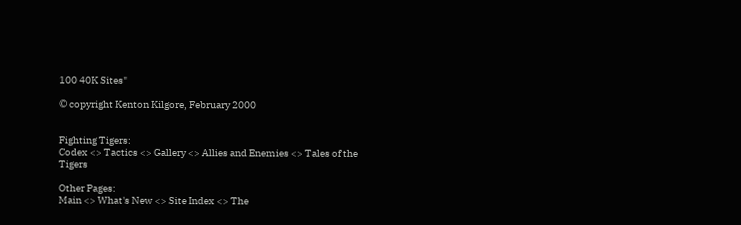100 40K Sites"

© copyright Kenton Kilgore, February 2000


Fighting Tigers:
Codex <> Tactics <> Gallery <> Allies and Enemies <> Tales of the Tigers

Other Pages:
Main <> What's New <> Site Index <> The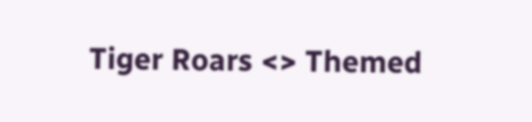Tiger Roars <> Themed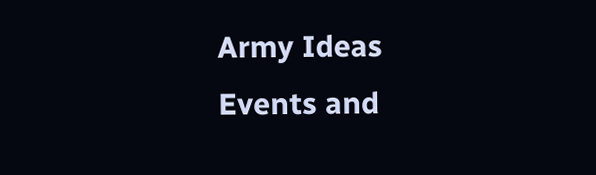Army Ideas
Events and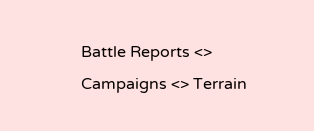Battle Reports <> Campaigns <> Terrain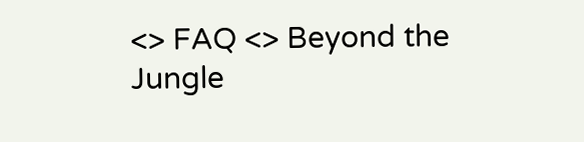<> FAQ <> Beyond the Jungle